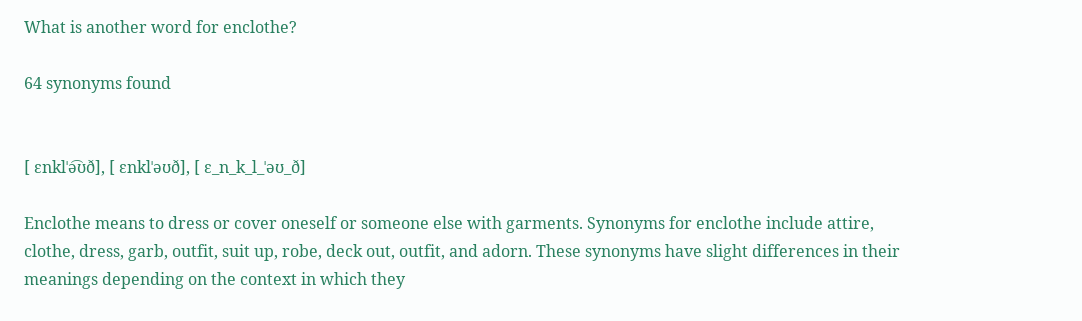What is another word for enclothe?

64 synonyms found


[ ɛnklˈə͡ʊð], [ ɛnklˈəʊð], [ ɛ_n_k_l_ˈəʊ_ð]

Enclothe means to dress or cover oneself or someone else with garments. Synonyms for enclothe include attire, clothe, dress, garb, outfit, suit up, robe, deck out, outfit, and adorn. These synonyms have slight differences in their meanings depending on the context in which they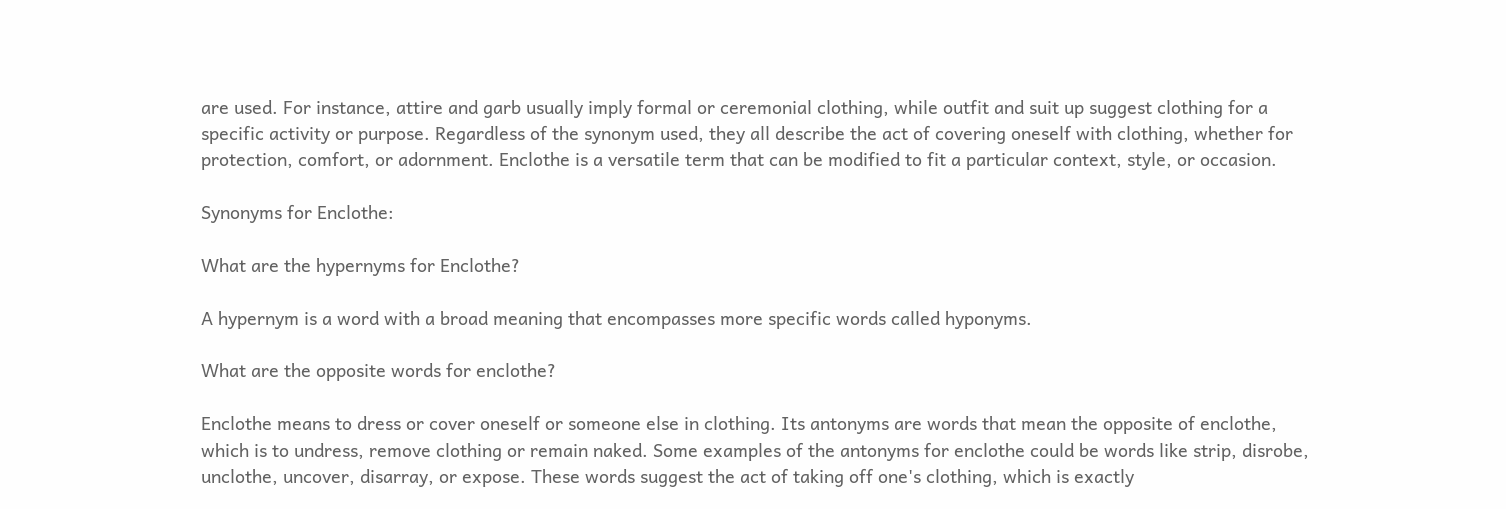are used. For instance, attire and garb usually imply formal or ceremonial clothing, while outfit and suit up suggest clothing for a specific activity or purpose. Regardless of the synonym used, they all describe the act of covering oneself with clothing, whether for protection, comfort, or adornment. Enclothe is a versatile term that can be modified to fit a particular context, style, or occasion.

Synonyms for Enclothe:

What are the hypernyms for Enclothe?

A hypernym is a word with a broad meaning that encompasses more specific words called hyponyms.

What are the opposite words for enclothe?

Enclothe means to dress or cover oneself or someone else in clothing. Its antonyms are words that mean the opposite of enclothe, which is to undress, remove clothing or remain naked. Some examples of the antonyms for enclothe could be words like strip, disrobe, unclothe, uncover, disarray, or expose. These words suggest the act of taking off one's clothing, which is exactly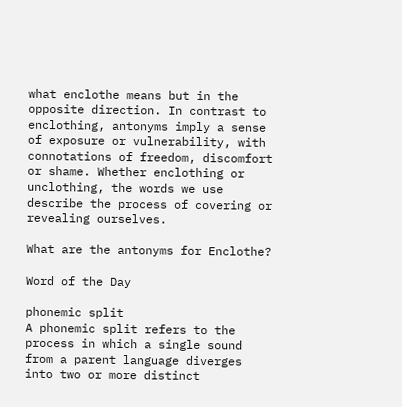what enclothe means but in the opposite direction. In contrast to enclothing, antonyms imply a sense of exposure or vulnerability, with connotations of freedom, discomfort or shame. Whether enclothing or unclothing, the words we use describe the process of covering or revealing ourselves.

What are the antonyms for Enclothe?

Word of the Day

phonemic split
A phonemic split refers to the process in which a single sound from a parent language diverges into two or more distinct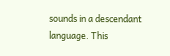sounds in a descendant language. This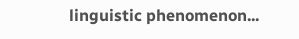linguistic phenomenon...